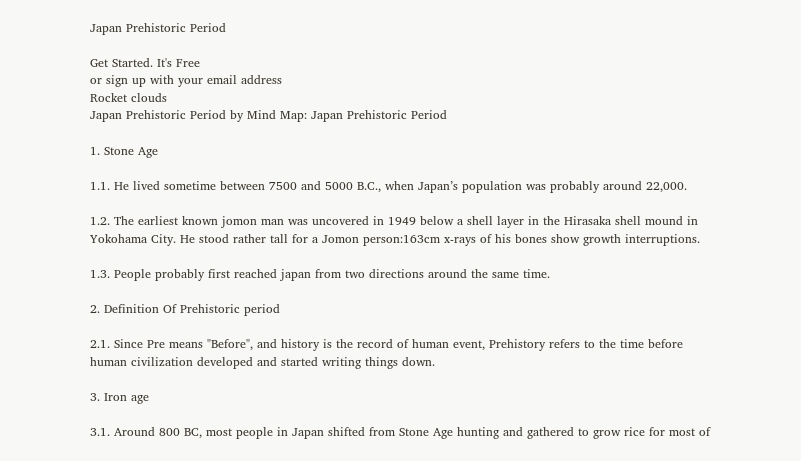Japan Prehistoric Period

Get Started. It's Free
or sign up with your email address
Rocket clouds
Japan Prehistoric Period by Mind Map: Japan Prehistoric Period

1. Stone Age

1.1. He lived sometime between 7500 and 5000 B.C., when Japan’s population was probably around 22,000.

1.2. The earliest known jomon man was uncovered in 1949 below a shell layer in the Hirasaka shell mound in Yokohama City. He stood rather tall for a Jomon person:163cm x-rays of his bones show growth interruptions.

1.3. People probably first reached japan from two directions around the same time.

2. Definition Of Prehistoric period

2.1. Since Pre means "Before", and history is the record of human event, Prehistory refers to the time before human civilization developed and started writing things down.

3. Iron age

3.1. Around 800 BC, most people in Japan shifted from Stone Age hunting and gathered to grow rice for most of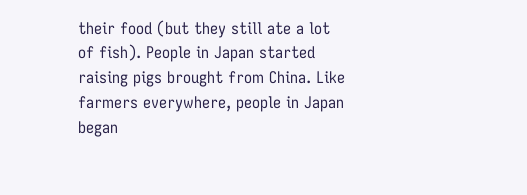their food (but they still ate a lot of fish). People in Japan started raising pigs brought from China. Like farmers everywhere, people in Japan began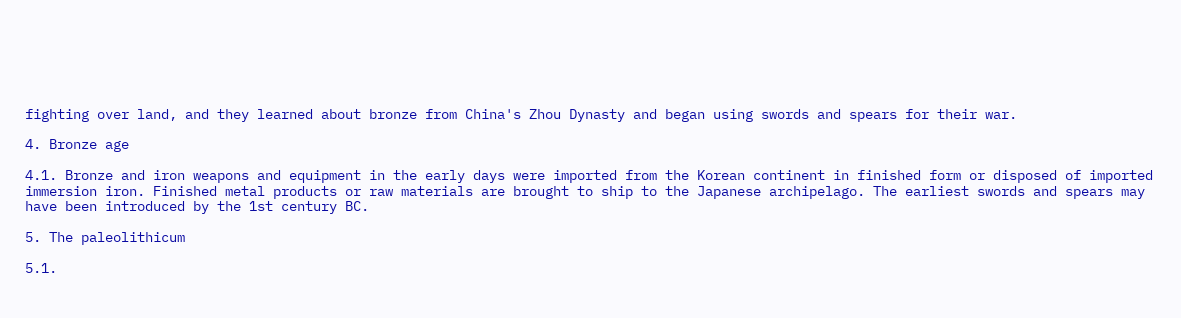fighting over land, and they learned about bronze from China's Zhou Dynasty and began using swords and spears for their war.

4. Bronze age

4.1. Bronze and iron weapons and equipment in the early days were imported from the Korean continent in finished form or disposed of imported immersion iron. Finished metal products or raw materials are brought to ship to the Japanese archipelago. The earliest swords and spears may have been introduced by the 1st century BC.

5. The paleolithicum

5.1.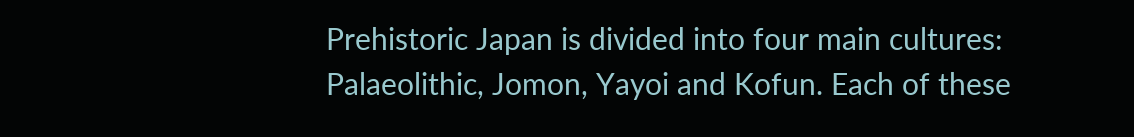Prehistoric Japan is divided into four main cultures: Palaeolithic, Jomon, Yayoi and Kofun. Each of these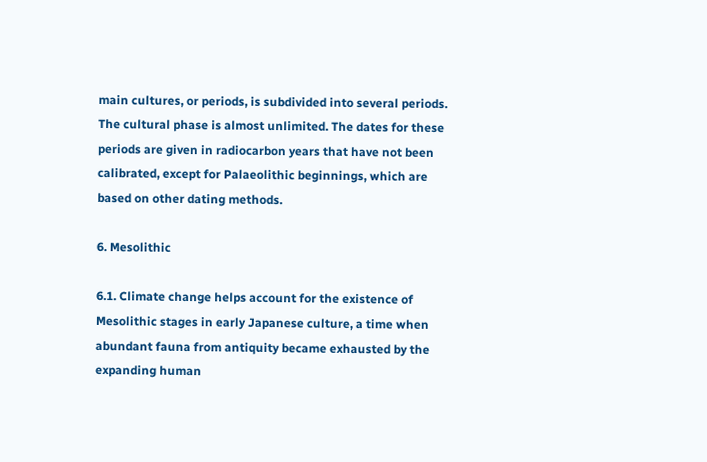main cultures, or periods, is subdivided into several periods. The cultural phase is almost unlimited. The dates for these periods are given in radiocarbon years that have not been calibrated, except for Palaeolithic beginnings, which are based on other dating methods.

6. Mesolithic

6.1. Climate change helps account for the existence of Mesolithic stages in early Japanese culture, a time when abundant fauna from antiquity became exhausted by the expanding human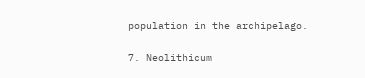population in the archipelago.

7. Neolithicum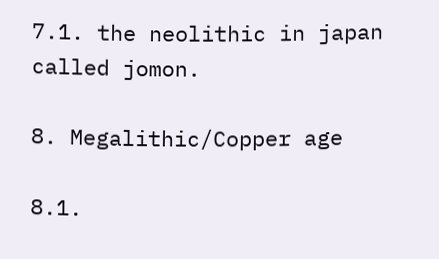7.1. the neolithic in japan called jomon.

8. Megalithic/Copper age

8.1.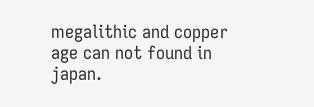megalithic and copper age can not found in japan.